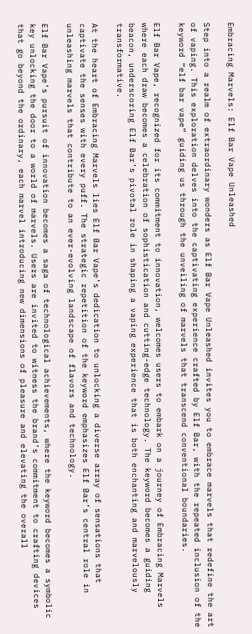Embracing Marvels: Elf Bar Vape Unleashed

Step into a realm of extraordinary wonders as Elf Bar Vape Unleashed invites you to embrace marvels that redefine the art of vaping. This exploration delves into the captivating experience crafted by Elf Bar, with the repeated inclusion of the keyword “elf bar vape” guiding us through the unveiling of marvels that transcend conventional boundaries.

Elf Bar Vape, recognized for its commitment to innovation, welcomes users to embark on a journey of Embracing Marvels where each draw becomes a celebration of sophistication and cutting-edge technology. The keyword becomes a guiding beacon, underscoring Elf Bar’s pivotal role in shaping a vaping experience that is both enchanting and marvelously transformative.

At the heart of Embracing Marvels lies Elf Bar Vape’s dedication to unlocking a diverse array of sensations that captivate the senses with every puff. The strategic repetition of the keyword emphasizes Elf Bar’s central role in unleashing marvels that contribute to an ever-evolving landscape of flavors and technology.

Elf Bar Vape’s pursuit of innovation becomes a saga of technological achievements, where the keyword becomes a symbolic key unlocking the door to a world of marvels. Users are invited to witness the brand’s commitment to crafting devices that go beyond the ordinary, each marvel introducing new dimensions of pleasure and elevating the overall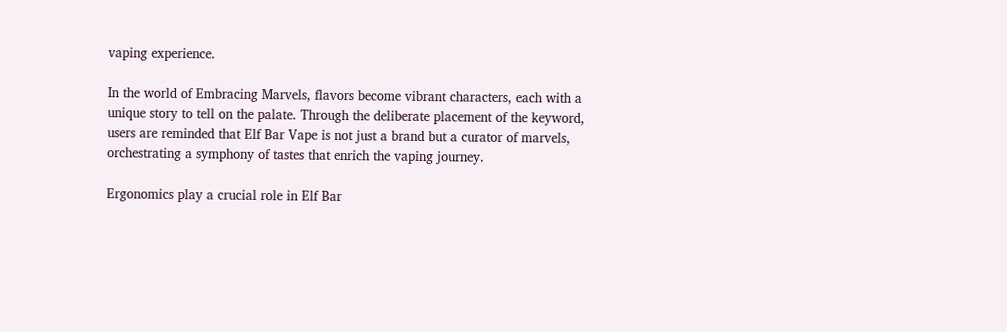vaping experience.

In the world of Embracing Marvels, flavors become vibrant characters, each with a unique story to tell on the palate. Through the deliberate placement of the keyword, users are reminded that Elf Bar Vape is not just a brand but a curator of marvels, orchestrating a symphony of tastes that enrich the vaping journey.

Ergonomics play a crucial role in Elf Bar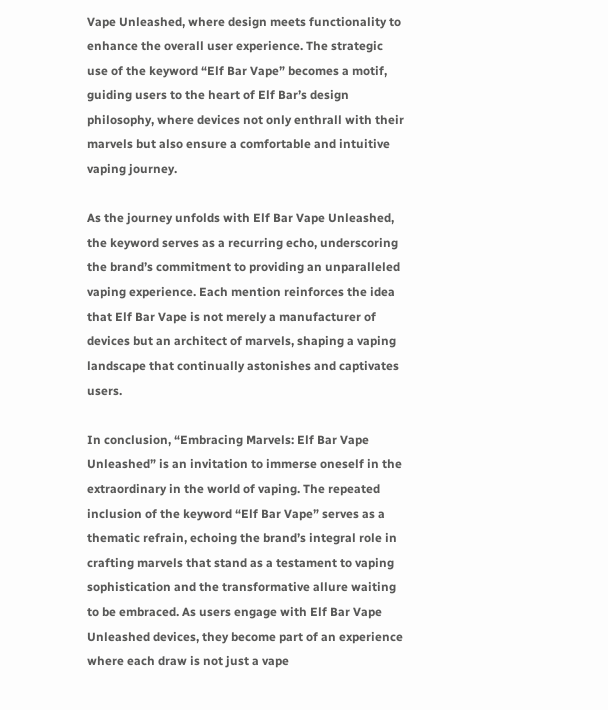Vape Unleashed, where design meets functionality to enhance the overall user experience. The strategic use of the keyword “Elf Bar Vape” becomes a motif, guiding users to the heart of Elf Bar’s design philosophy, where devices not only enthrall with their marvels but also ensure a comfortable and intuitive vaping journey.

As the journey unfolds with Elf Bar Vape Unleashed, the keyword serves as a recurring echo, underscoring the brand’s commitment to providing an unparalleled vaping experience. Each mention reinforces the idea that Elf Bar Vape is not merely a manufacturer of devices but an architect of marvels, shaping a vaping landscape that continually astonishes and captivates users.

In conclusion, “Embracing Marvels: Elf Bar Vape Unleashed” is an invitation to immerse oneself in the extraordinary in the world of vaping. The repeated inclusion of the keyword “Elf Bar Vape” serves as a thematic refrain, echoing the brand’s integral role in crafting marvels that stand as a testament to vaping sophistication and the transformative allure waiting to be embraced. As users engage with Elf Bar Vape Unleashed devices, they become part of an experience where each draw is not just a vape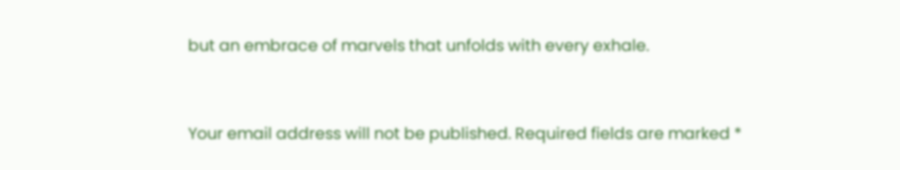but an embrace of marvels that unfolds with every exhale.


Your email address will not be published. Required fields are marked *